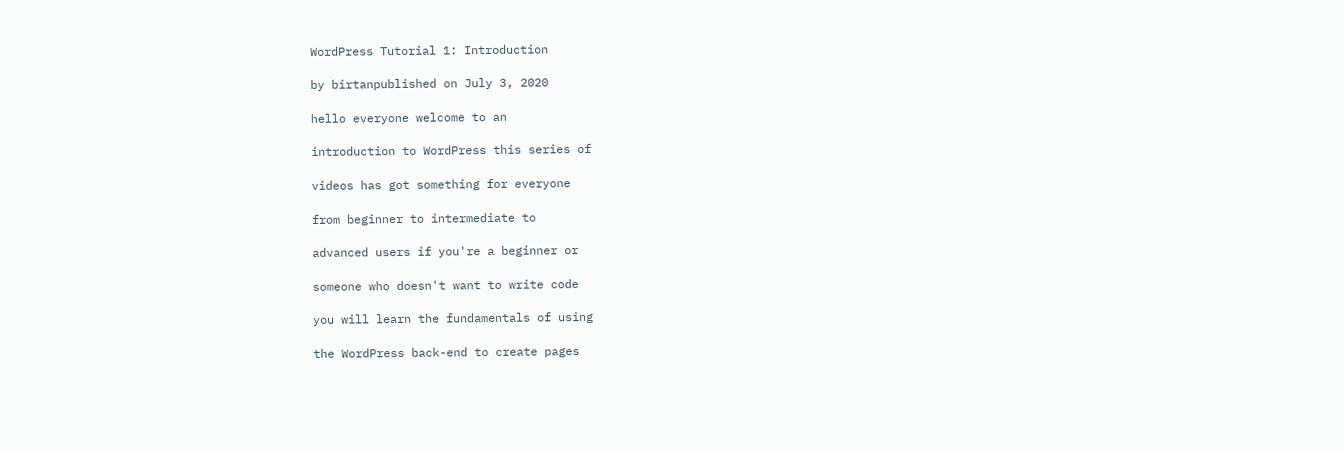WordPress Tutorial 1: Introduction

by birtanpublished on July 3, 2020

hello everyone welcome to an

introduction to WordPress this series of

videos has got something for everyone

from beginner to intermediate to

advanced users if you're a beginner or

someone who doesn't want to write code

you will learn the fundamentals of using

the WordPress back-end to create pages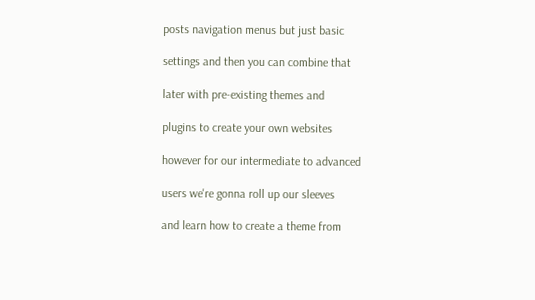posts navigation menus but just basic

settings and then you can combine that

later with pre-existing themes and

plugins to create your own websites

however for our intermediate to advanced

users we're gonna roll up our sleeves

and learn how to create a theme from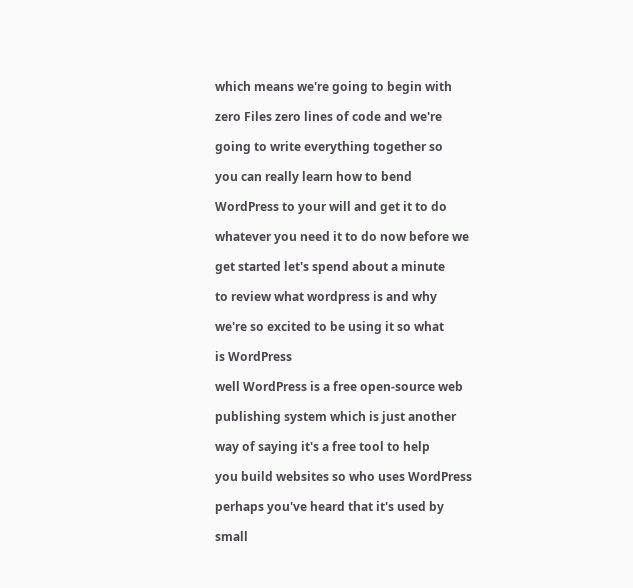which means we're going to begin with

zero Files zero lines of code and we're

going to write everything together so

you can really learn how to bend

WordPress to your will and get it to do

whatever you need it to do now before we

get started let's spend about a minute

to review what wordpress is and why

we're so excited to be using it so what

is WordPress

well WordPress is a free open-source web

publishing system which is just another

way of saying it's a free tool to help

you build websites so who uses WordPress

perhaps you've heard that it's used by

small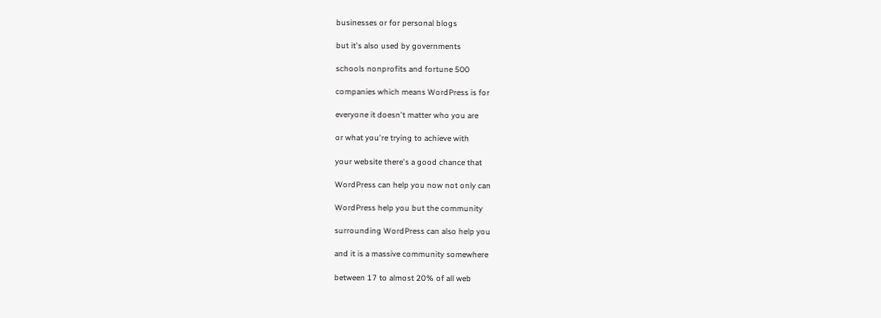businesses or for personal blogs

but it's also used by governments

schools nonprofits and fortune 500

companies which means WordPress is for

everyone it doesn't matter who you are

or what you're trying to achieve with

your website there's a good chance that

WordPress can help you now not only can

WordPress help you but the community

surrounding WordPress can also help you

and it is a massive community somewhere

between 17 to almost 20% of all web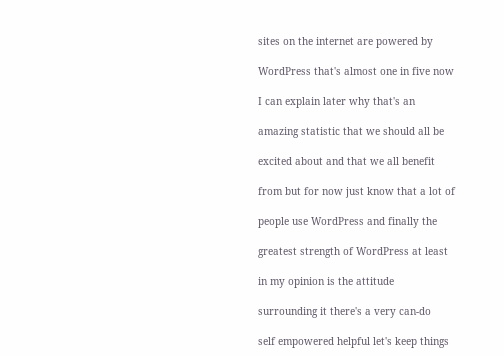sites on the internet are powered by

WordPress that's almost one in five now

I can explain later why that's an

amazing statistic that we should all be

excited about and that we all benefit

from but for now just know that a lot of

people use WordPress and finally the

greatest strength of WordPress at least

in my opinion is the attitude

surrounding it there's a very can-do

self empowered helpful let's keep things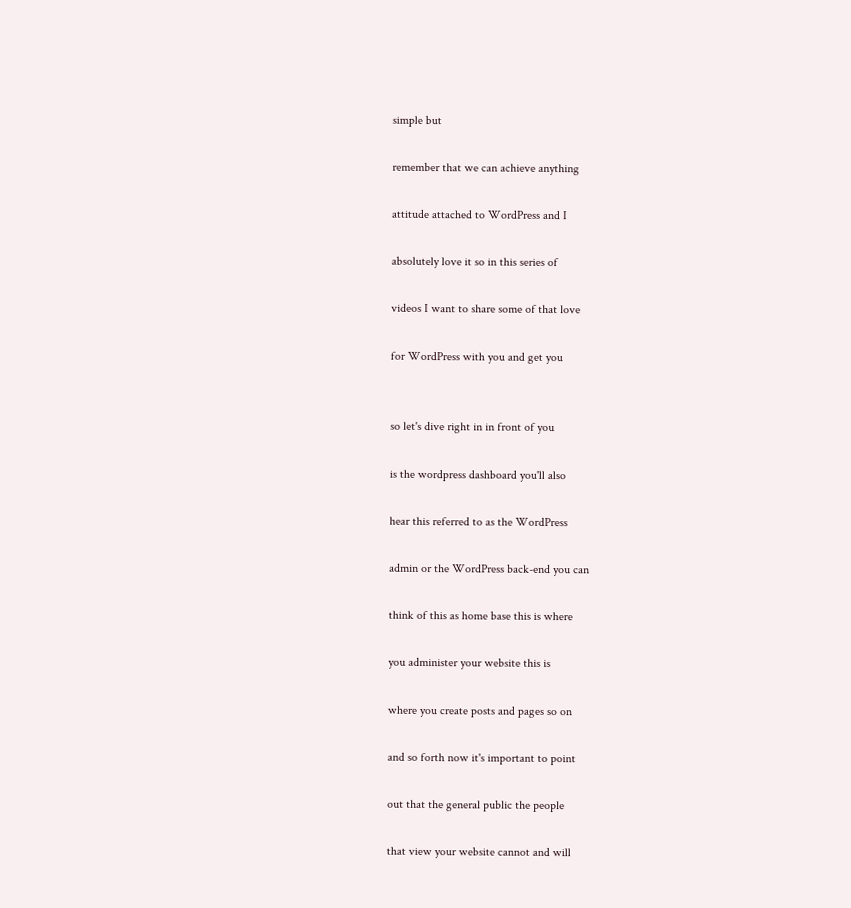simple but

remember that we can achieve anything

attitude attached to WordPress and I

absolutely love it so in this series of

videos I want to share some of that love

for WordPress with you and get you


so let's dive right in in front of you

is the wordpress dashboard you'll also

hear this referred to as the WordPress

admin or the WordPress back-end you can

think of this as home base this is where

you administer your website this is

where you create posts and pages so on

and so forth now it's important to point

out that the general public the people

that view your website cannot and will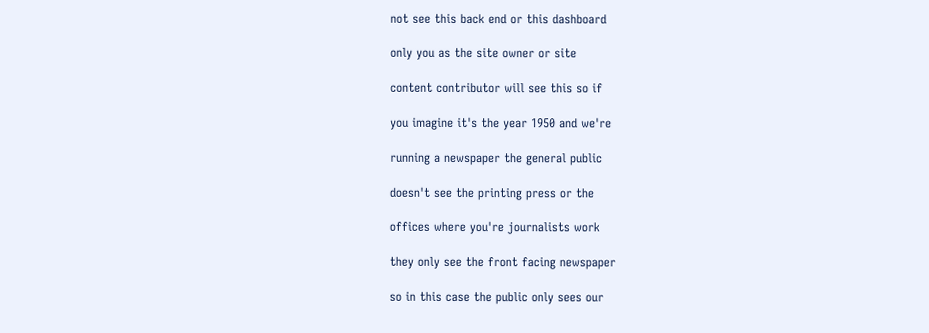not see this back end or this dashboard

only you as the site owner or site

content contributor will see this so if

you imagine it's the year 1950 and we're

running a newspaper the general public

doesn't see the printing press or the

offices where you're journalists work

they only see the front facing newspaper

so in this case the public only sees our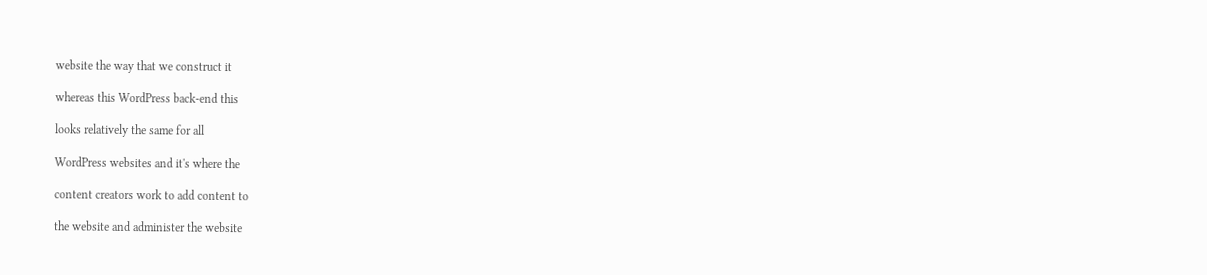website the way that we construct it

whereas this WordPress back-end this

looks relatively the same for all

WordPress websites and it's where the

content creators work to add content to

the website and administer the website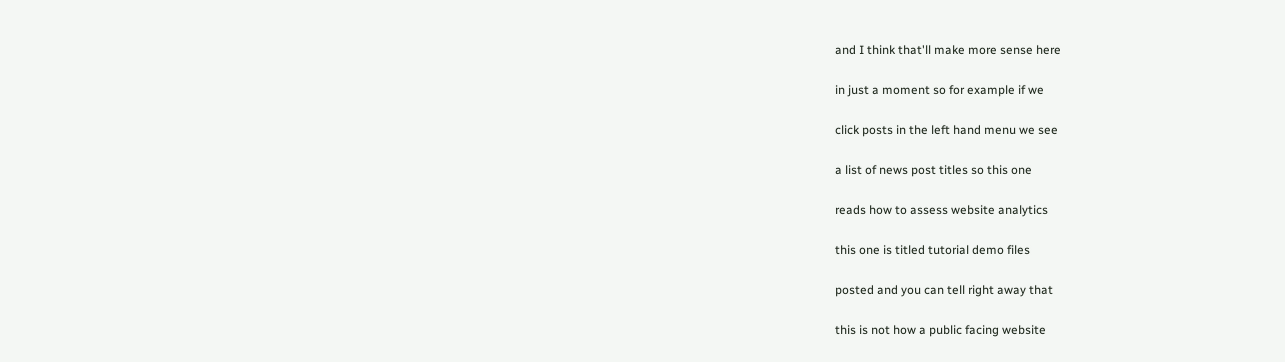and I think that'll make more sense here

in just a moment so for example if we

click posts in the left hand menu we see

a list of news post titles so this one

reads how to assess website analytics

this one is titled tutorial demo files

posted and you can tell right away that

this is not how a public facing website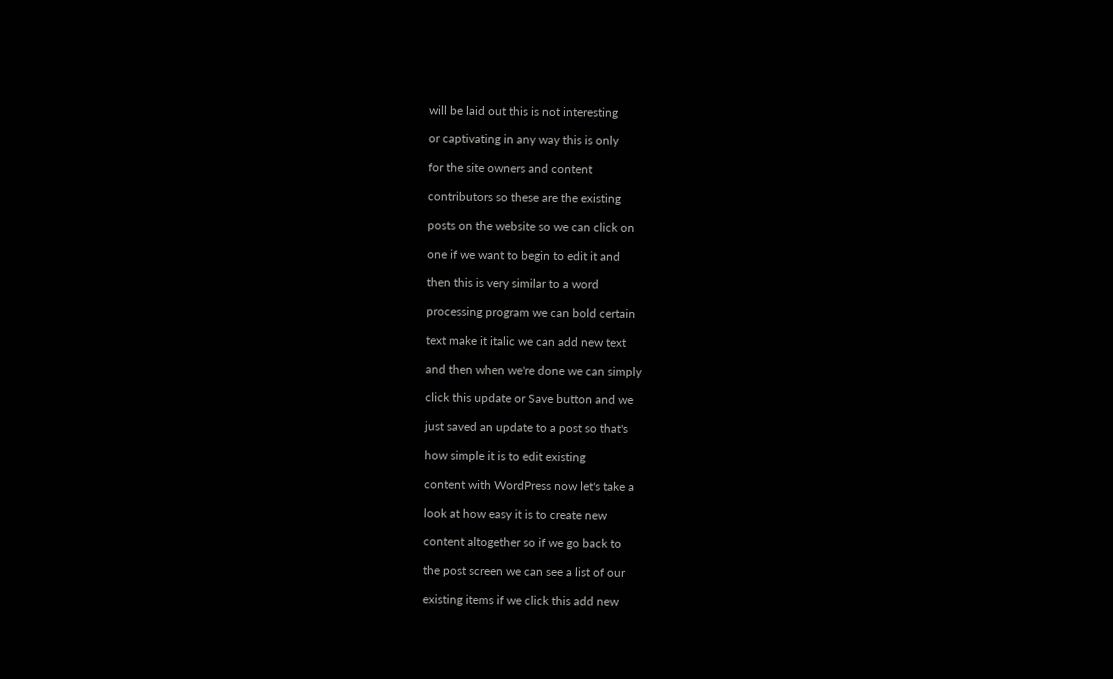will be laid out this is not interesting

or captivating in any way this is only

for the site owners and content

contributors so these are the existing

posts on the website so we can click on

one if we want to begin to edit it and

then this is very similar to a word

processing program we can bold certain

text make it italic we can add new text

and then when we're done we can simply

click this update or Save button and we

just saved an update to a post so that's

how simple it is to edit existing

content with WordPress now let's take a

look at how easy it is to create new

content altogether so if we go back to

the post screen we can see a list of our

existing items if we click this add new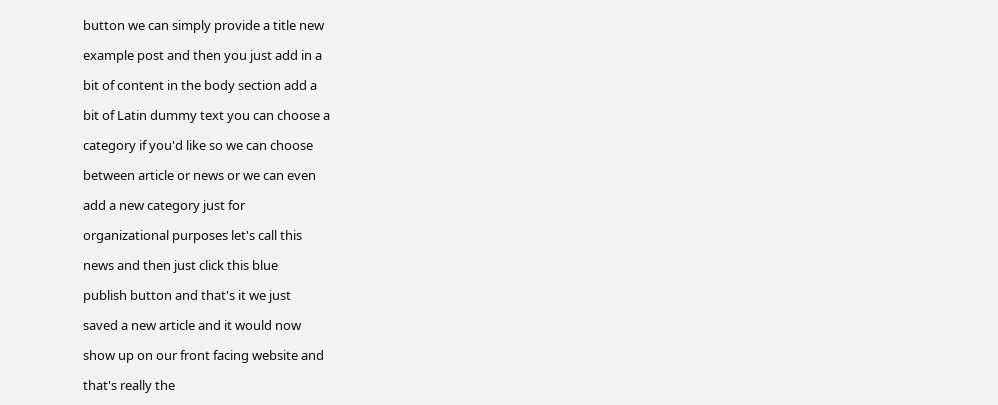button we can simply provide a title new

example post and then you just add in a

bit of content in the body section add a

bit of Latin dummy text you can choose a

category if you'd like so we can choose

between article or news or we can even

add a new category just for

organizational purposes let's call this

news and then just click this blue

publish button and that's it we just

saved a new article and it would now

show up on our front facing website and

that's really the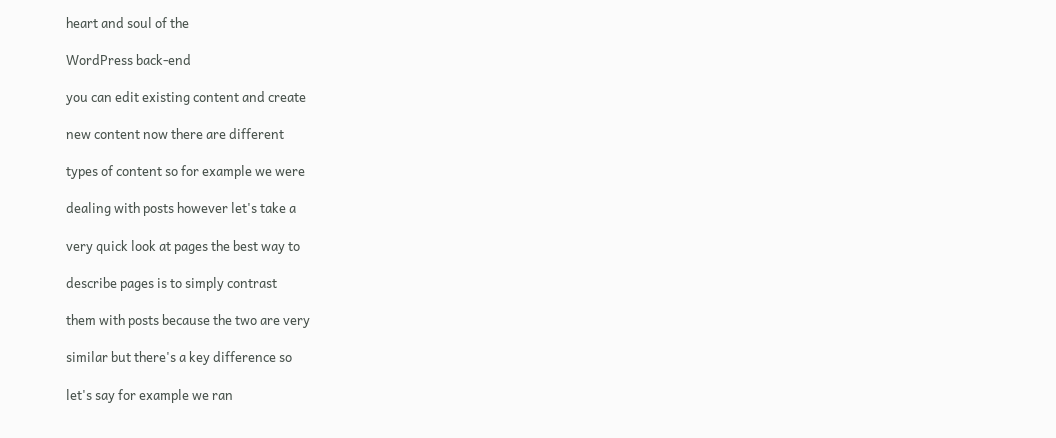heart and soul of the

WordPress back-end

you can edit existing content and create

new content now there are different

types of content so for example we were

dealing with posts however let's take a

very quick look at pages the best way to

describe pages is to simply contrast

them with posts because the two are very

similar but there's a key difference so

let's say for example we ran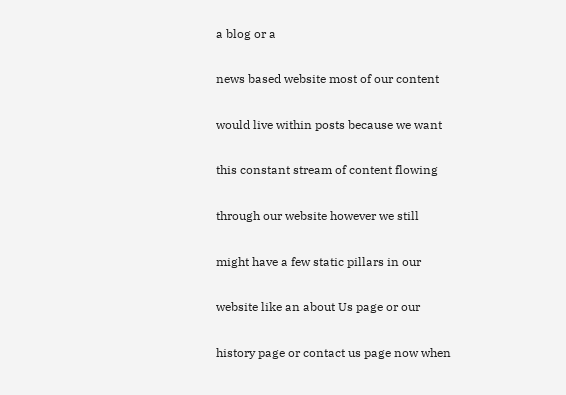a blog or a

news based website most of our content

would live within posts because we want

this constant stream of content flowing

through our website however we still

might have a few static pillars in our

website like an about Us page or our

history page or contact us page now when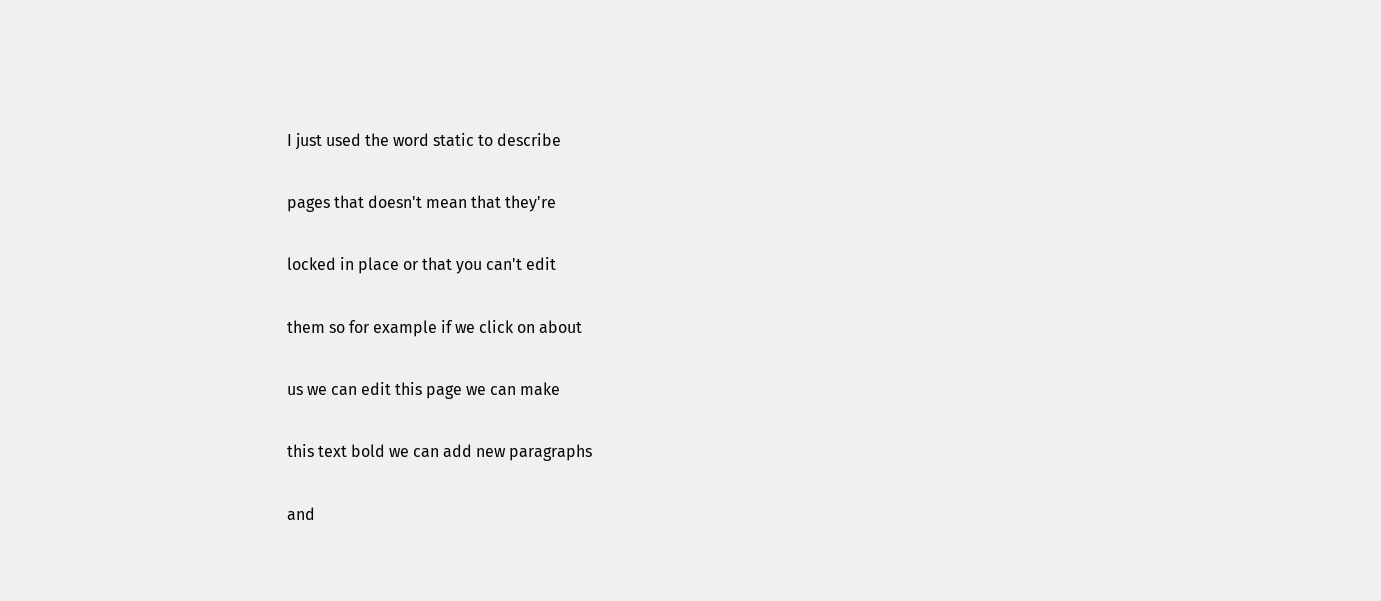I just used the word static to describe

pages that doesn't mean that they're

locked in place or that you can't edit

them so for example if we click on about

us we can edit this page we can make

this text bold we can add new paragraphs

and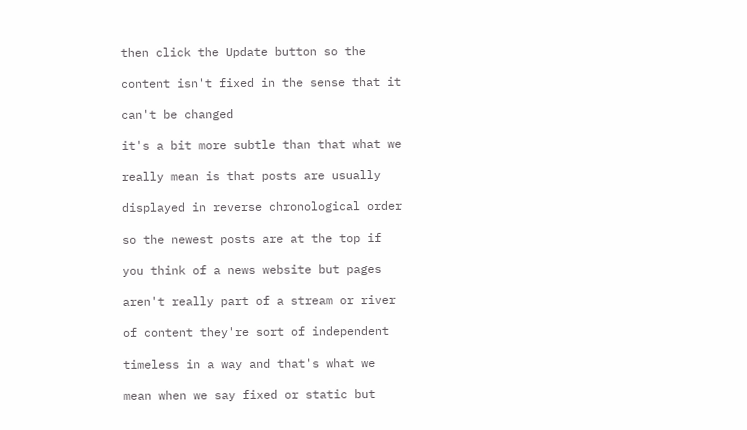then click the Update button so the

content isn't fixed in the sense that it

can't be changed

it's a bit more subtle than that what we

really mean is that posts are usually

displayed in reverse chronological order

so the newest posts are at the top if

you think of a news website but pages

aren't really part of a stream or river

of content they're sort of independent

timeless in a way and that's what we

mean when we say fixed or static but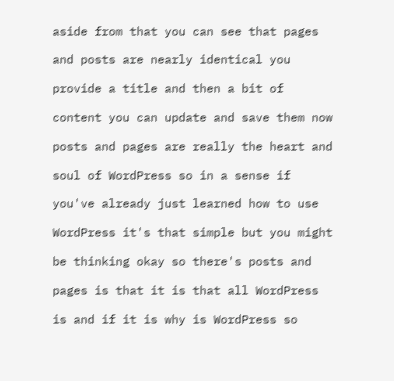aside from that you can see that pages

and posts are nearly identical you

provide a title and then a bit of

content you can update and save them now

posts and pages are really the heart and

soul of WordPress so in a sense if

you've already just learned how to use

WordPress it's that simple but you might

be thinking okay so there's posts and

pages is that it is that all WordPress

is and if it is why is WordPress so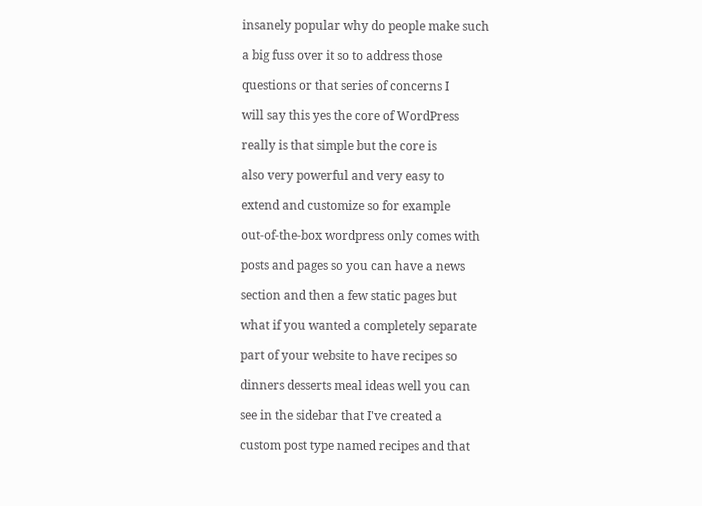insanely popular why do people make such

a big fuss over it so to address those

questions or that series of concerns I

will say this yes the core of WordPress

really is that simple but the core is

also very powerful and very easy to

extend and customize so for example

out-of-the-box wordpress only comes with

posts and pages so you can have a news

section and then a few static pages but

what if you wanted a completely separate

part of your website to have recipes so

dinners desserts meal ideas well you can

see in the sidebar that I've created a

custom post type named recipes and that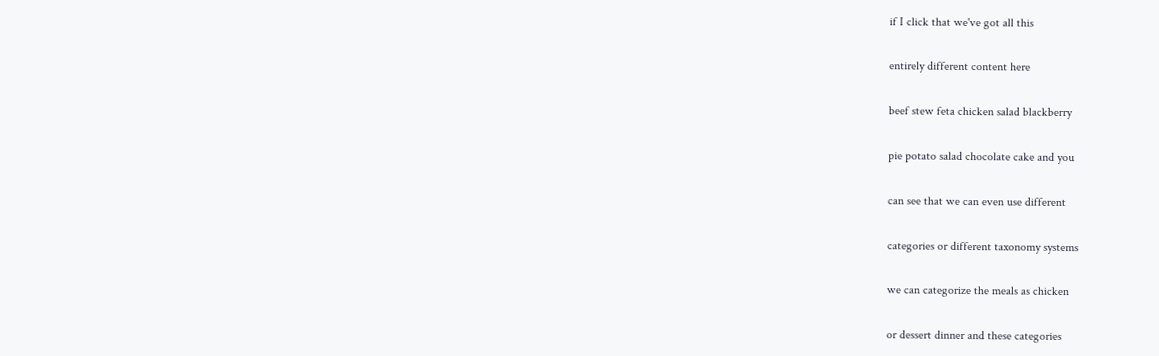if I click that we've got all this

entirely different content here

beef stew feta chicken salad blackberry

pie potato salad chocolate cake and you

can see that we can even use different

categories or different taxonomy systems

we can categorize the meals as chicken

or dessert dinner and these categories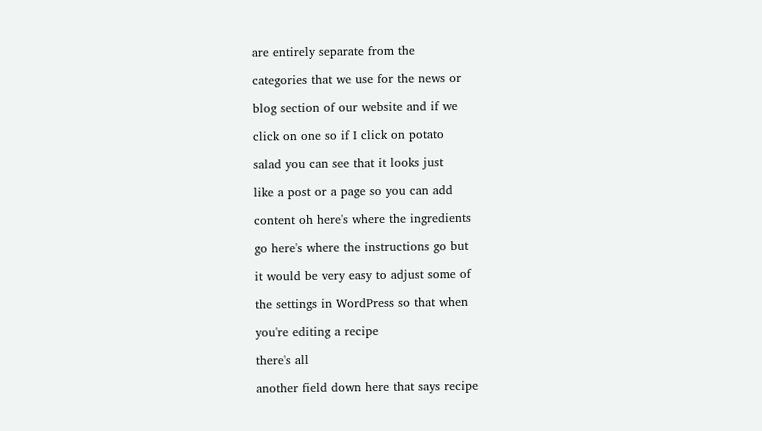are entirely separate from the

categories that we use for the news or

blog section of our website and if we

click on one so if I click on potato

salad you can see that it looks just

like a post or a page so you can add

content oh here's where the ingredients

go here's where the instructions go but

it would be very easy to adjust some of

the settings in WordPress so that when

you're editing a recipe

there's all

another field down here that says recipe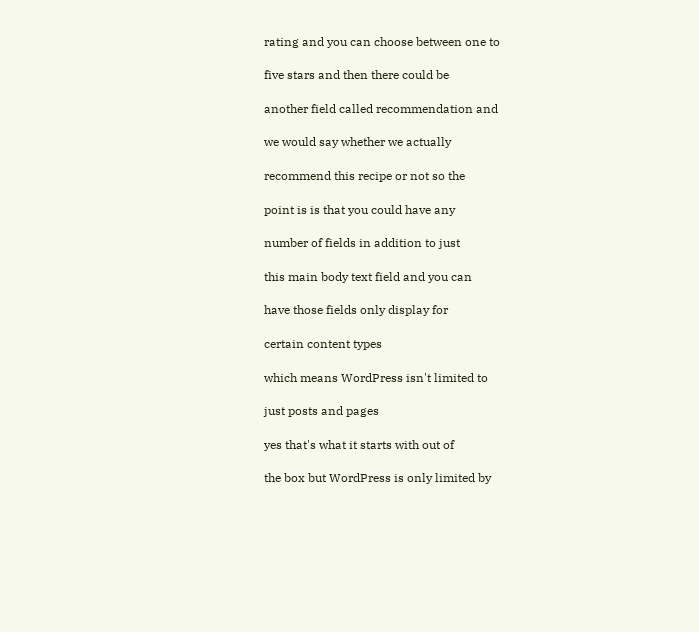rating and you can choose between one to

five stars and then there could be

another field called recommendation and

we would say whether we actually

recommend this recipe or not so the

point is is that you could have any

number of fields in addition to just

this main body text field and you can

have those fields only display for

certain content types

which means WordPress isn't limited to

just posts and pages

yes that's what it starts with out of

the box but WordPress is only limited by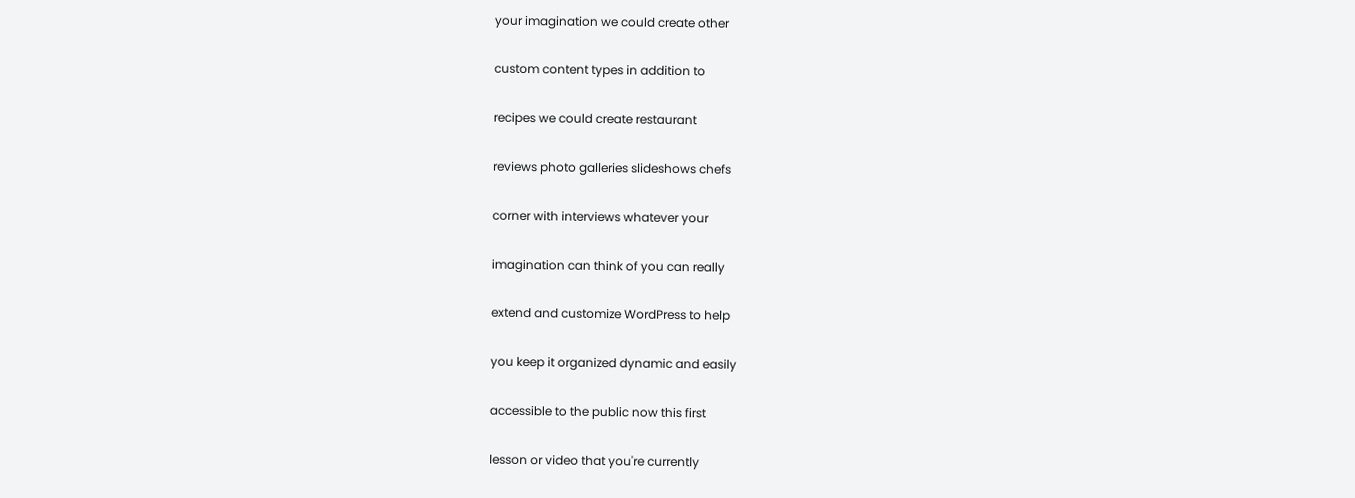your imagination we could create other

custom content types in addition to

recipes we could create restaurant

reviews photo galleries slideshows chefs

corner with interviews whatever your

imagination can think of you can really

extend and customize WordPress to help

you keep it organized dynamic and easily

accessible to the public now this first

lesson or video that you're currently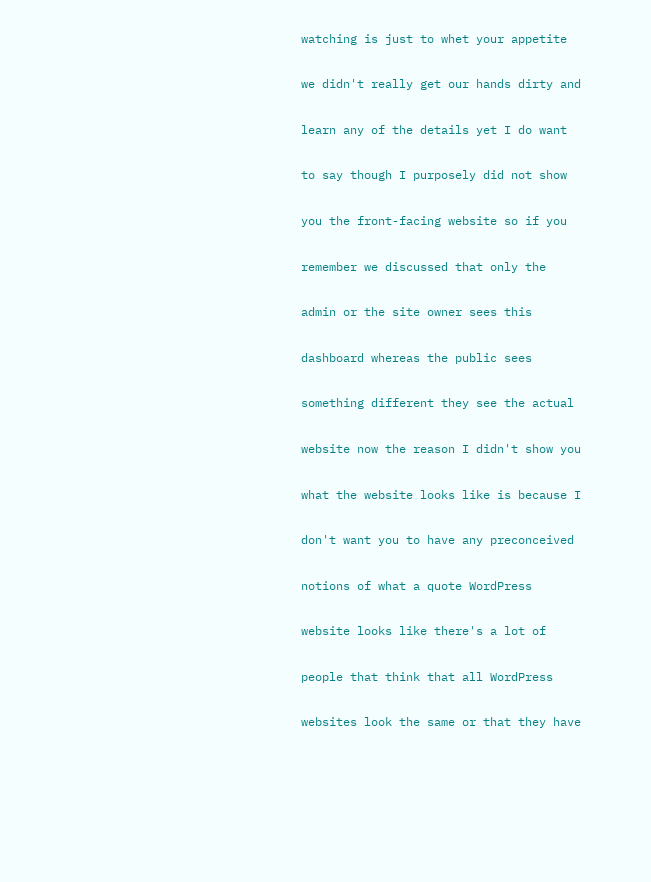watching is just to whet your appetite

we didn't really get our hands dirty and

learn any of the details yet I do want

to say though I purposely did not show

you the front-facing website so if you

remember we discussed that only the

admin or the site owner sees this

dashboard whereas the public sees

something different they see the actual

website now the reason I didn't show you

what the website looks like is because I

don't want you to have any preconceived

notions of what a quote WordPress

website looks like there's a lot of

people that think that all WordPress

websites look the same or that they have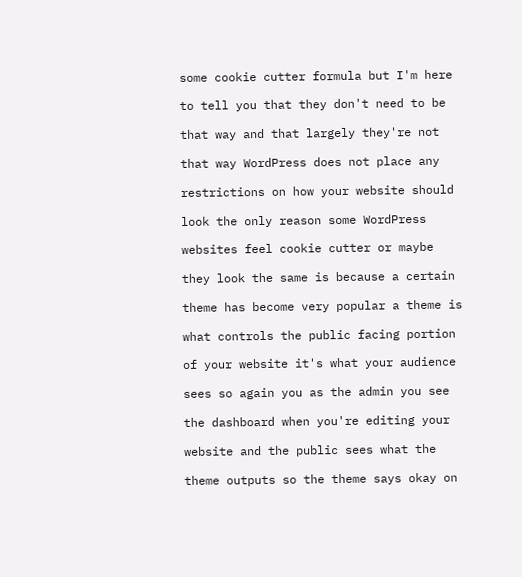some cookie cutter formula but I'm here

to tell you that they don't need to be

that way and that largely they're not

that way WordPress does not place any

restrictions on how your website should

look the only reason some WordPress

websites feel cookie cutter or maybe

they look the same is because a certain

theme has become very popular a theme is

what controls the public facing portion

of your website it's what your audience

sees so again you as the admin you see

the dashboard when you're editing your

website and the public sees what the

theme outputs so the theme says okay on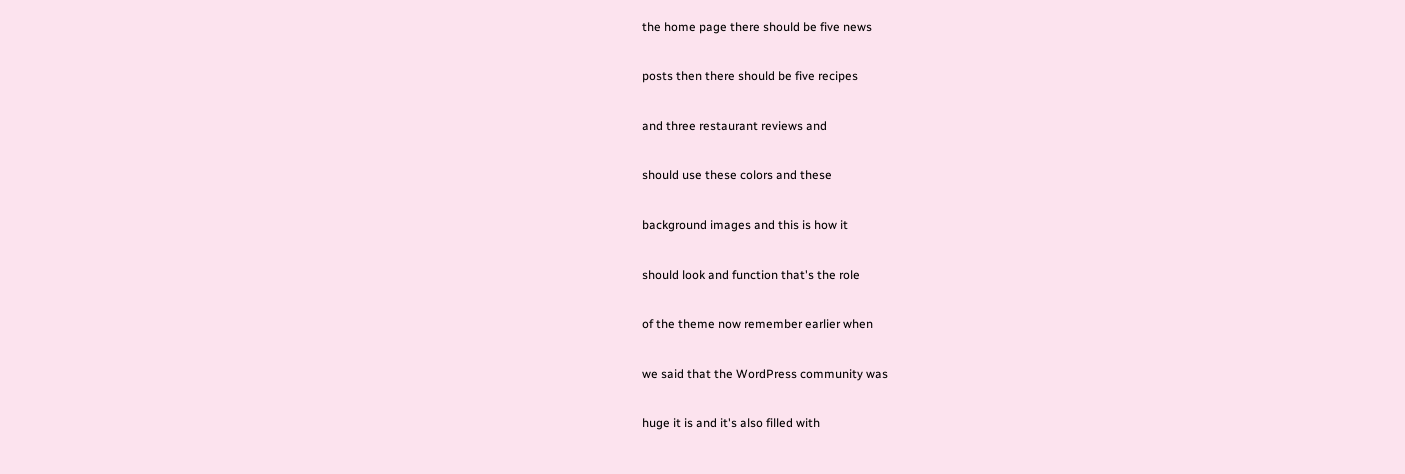the home page there should be five news

posts then there should be five recipes

and three restaurant reviews and

should use these colors and these

background images and this is how it

should look and function that's the role

of the theme now remember earlier when

we said that the WordPress community was

huge it is and it's also filled with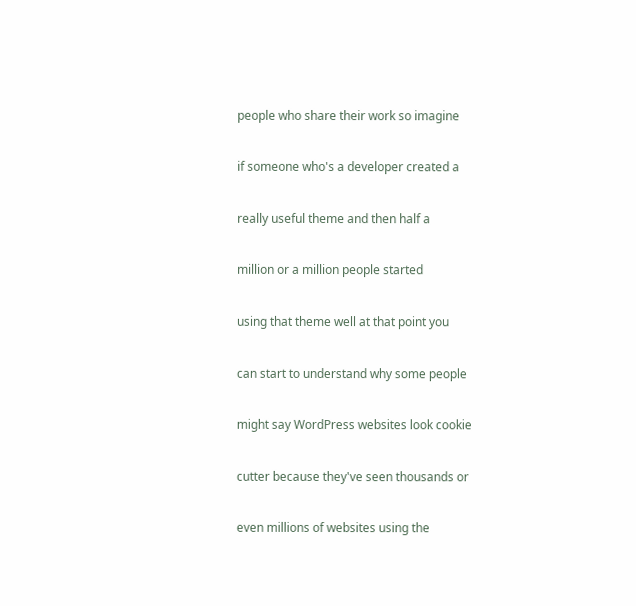people who share their work so imagine

if someone who's a developer created a

really useful theme and then half a

million or a million people started

using that theme well at that point you

can start to understand why some people

might say WordPress websites look cookie

cutter because they've seen thousands or

even millions of websites using the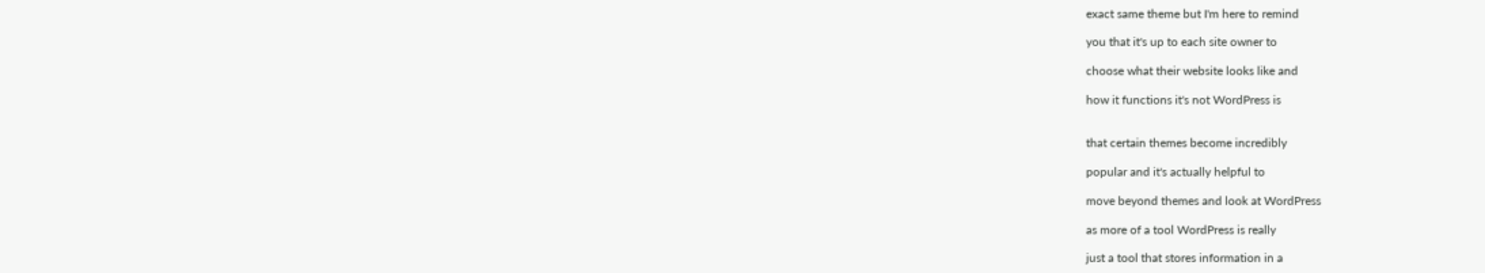exact same theme but I'm here to remind

you that it's up to each site owner to

choose what their website looks like and

how it functions it's not WordPress is


that certain themes become incredibly

popular and it's actually helpful to

move beyond themes and look at WordPress

as more of a tool WordPress is really

just a tool that stores information in a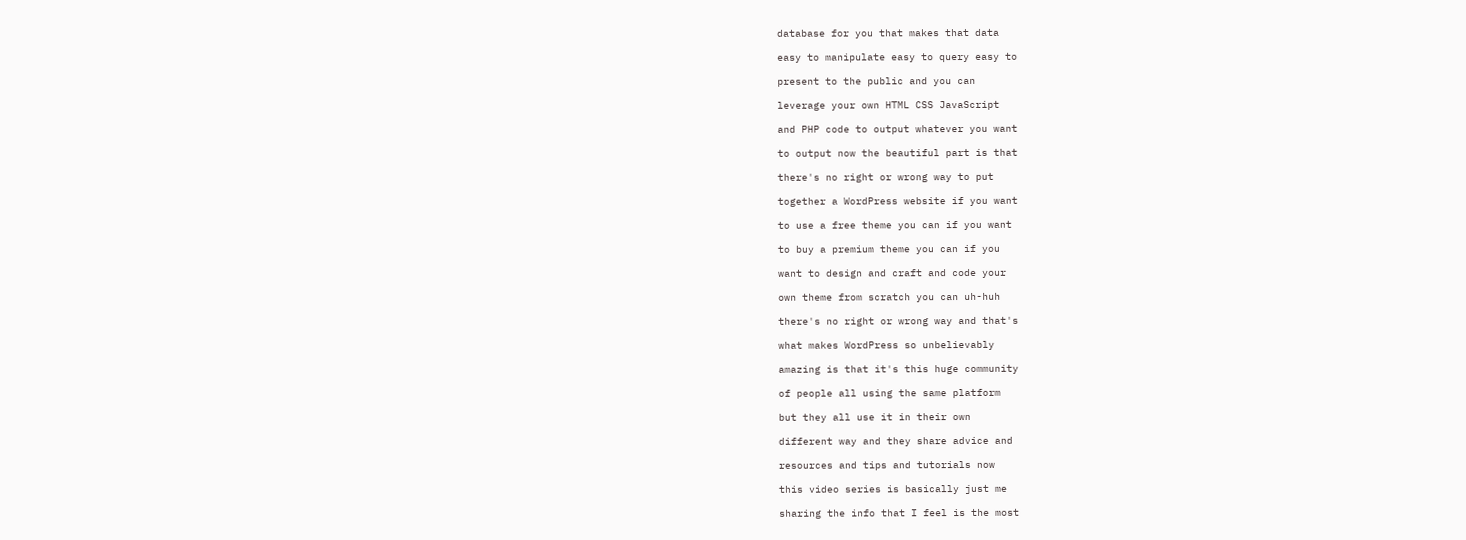database for you that makes that data

easy to manipulate easy to query easy to

present to the public and you can

leverage your own HTML CSS JavaScript

and PHP code to output whatever you want

to output now the beautiful part is that

there's no right or wrong way to put

together a WordPress website if you want

to use a free theme you can if you want

to buy a premium theme you can if you

want to design and craft and code your

own theme from scratch you can uh-huh

there's no right or wrong way and that's

what makes WordPress so unbelievably

amazing is that it's this huge community

of people all using the same platform

but they all use it in their own

different way and they share advice and

resources and tips and tutorials now

this video series is basically just me

sharing the info that I feel is the most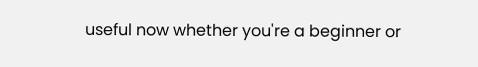useful now whether you're a beginner or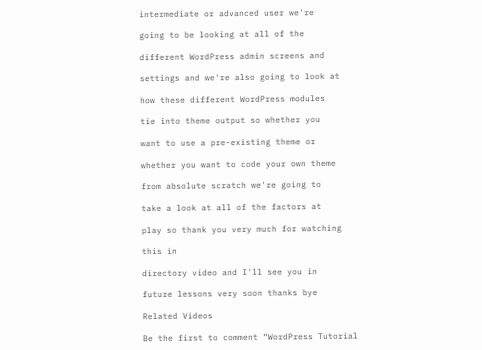intermediate or advanced user we're

going to be looking at all of the

different WordPress admin screens and

settings and we're also going to look at

how these different WordPress modules

tie into theme output so whether you

want to use a pre-existing theme or

whether you want to code your own theme

from absolute scratch we're going to

take a look at all of the factors at

play so thank you very much for watching

this in

directory video and I'll see you in

future lessons very soon thanks bye

Related Videos

Be the first to comment “WordPress Tutorial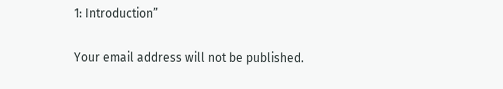1: Introduction”

Your email address will not be published.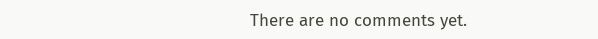There are no comments yet.